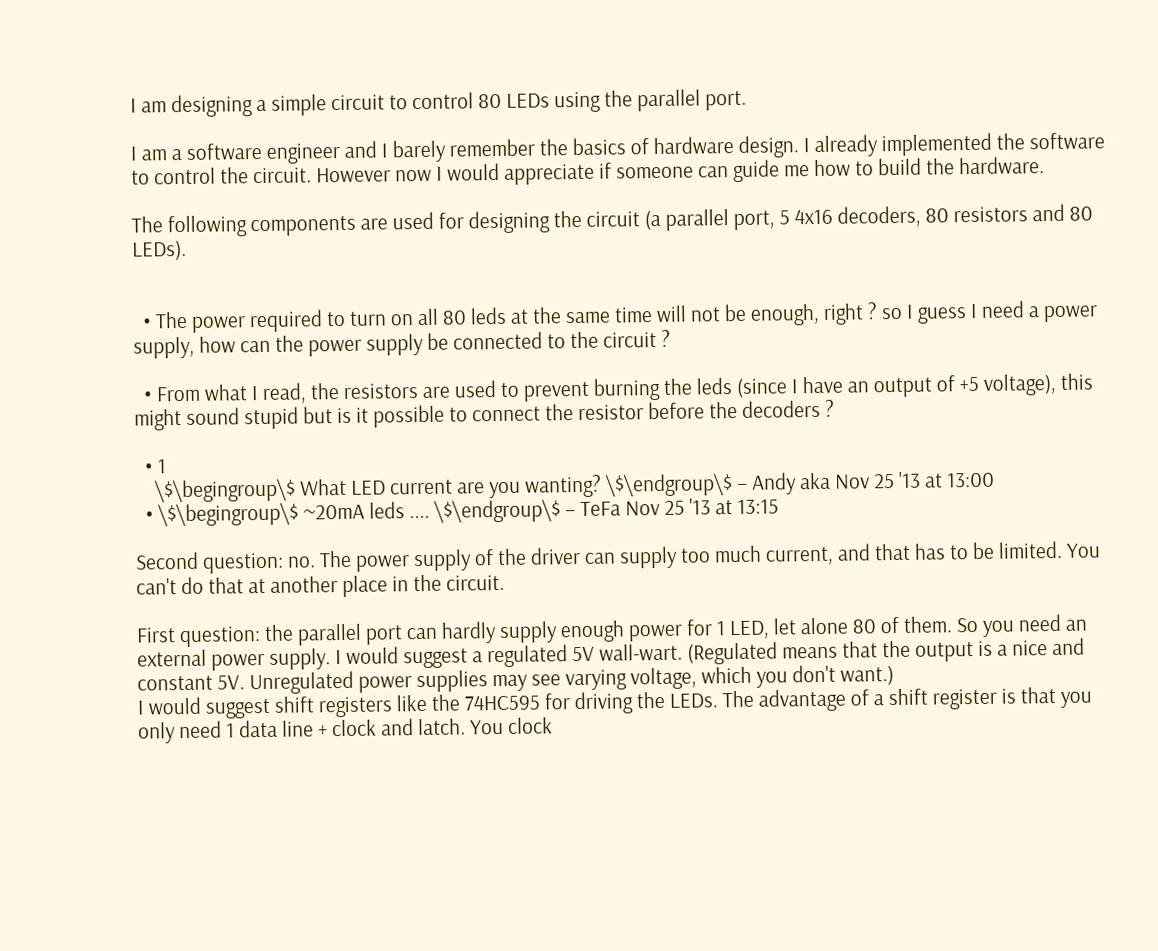I am designing a simple circuit to control 80 LEDs using the parallel port.

I am a software engineer and I barely remember the basics of hardware design. I already implemented the software to control the circuit. However now I would appreciate if someone can guide me how to build the hardware.

The following components are used for designing the circuit (a parallel port, 5 4x16 decoders, 80 resistors and 80 LEDs).


  • The power required to turn on all 80 leds at the same time will not be enough, right ? so I guess I need a power supply, how can the power supply be connected to the circuit ?

  • From what I read, the resistors are used to prevent burning the leds (since I have an output of +5 voltage), this might sound stupid but is it possible to connect the resistor before the decoders ?

  • 1
    \$\begingroup\$ What LED current are you wanting? \$\endgroup\$ – Andy aka Nov 25 '13 at 13:00
  • \$\begingroup\$ ~20mA leds .... \$\endgroup\$ – TeFa Nov 25 '13 at 13:15

Second question: no. The power supply of the driver can supply too much current, and that has to be limited. You can't do that at another place in the circuit.

First question: the parallel port can hardly supply enough power for 1 LED, let alone 80 of them. So you need an external power supply. I would suggest a regulated 5V wall-wart. (Regulated means that the output is a nice and constant 5V. Unregulated power supplies may see varying voltage, which you don't want.)
I would suggest shift registers like the 74HC595 for driving the LEDs. The advantage of a shift register is that you only need 1 data line + clock and latch. You clock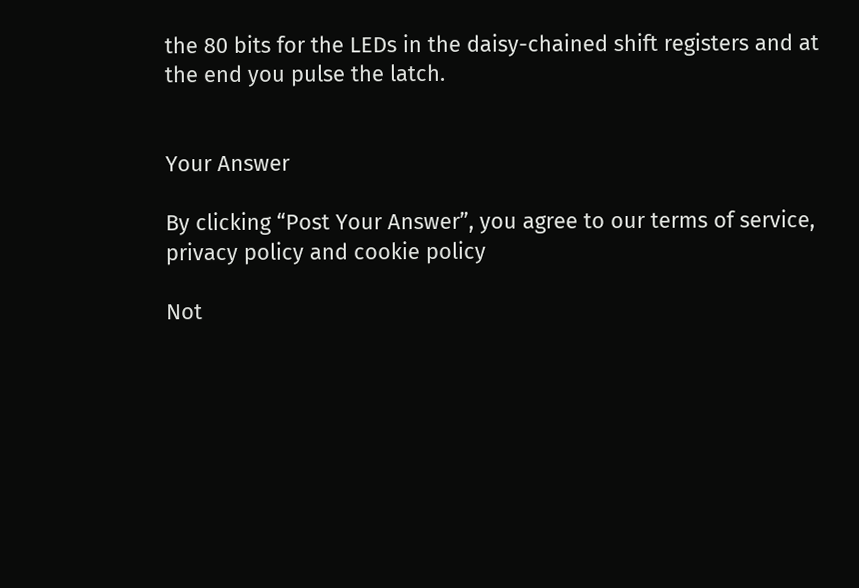the 80 bits for the LEDs in the daisy-chained shift registers and at the end you pulse the latch.


Your Answer

By clicking “Post Your Answer”, you agree to our terms of service, privacy policy and cookie policy

Not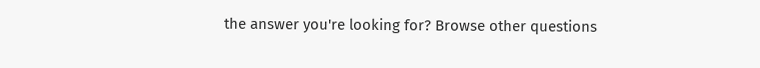the answer you're looking for? Browse other questions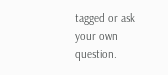tagged or ask your own question.